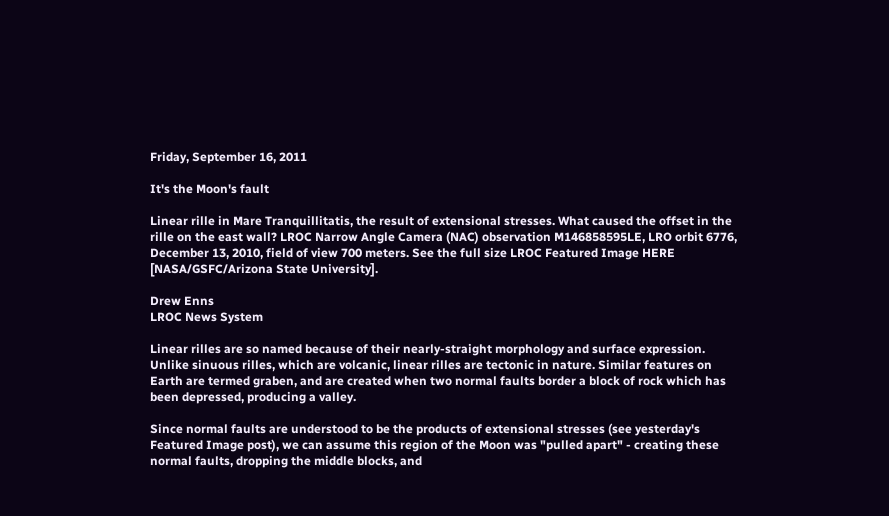Friday, September 16, 2011

It's the Moon's fault

Linear rille in Mare Tranquillitatis, the result of extensional stresses. What caused the offset in the rille on the east wall? LROC Narrow Angle Camera (NAC) observation M146858595LE, LRO orbit 6776, December 13, 2010, field of view 700 meters. See the full size LROC Featured Image HERE [NASA/GSFC/Arizona State University].

Drew Enns
LROC News System

Linear rilles are so named because of their nearly-straight morphology and surface expression. Unlike sinuous rilles, which are volcanic, linear rilles are tectonic in nature. Similar features on Earth are termed graben, and are created when two normal faults border a block of rock which has been depressed, producing a valley.

Since normal faults are understood to be the products of extensional stresses (see yesterday's Featured Image post), we can assume this region of the Moon was "pulled apart" - creating these normal faults, dropping the middle blocks, and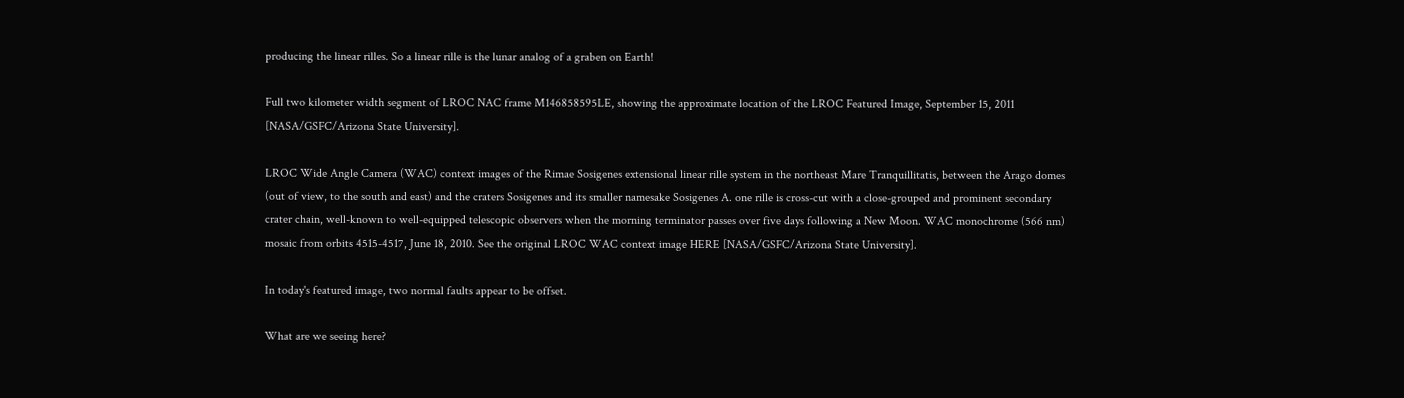producing the linear rilles. So a linear rille is the lunar analog of a graben on Earth!

Full two kilometer width segment of LROC NAC frame M146858595LE, showing the approximate location of the LROC Featured Image, September 15, 2011 [NASA/GSFC/Arizona State University].

LROC Wide Angle Camera (WAC) context images of the Rimae Sosigenes extensional linear rille system in the northeast Mare Tranquillitatis, between the Arago domes (out of view, to the south and east) and the craters Sosigenes and its smaller namesake Sosigenes A. one rille is cross-cut with a close-grouped and prominent secondary crater chain, well-known to well-equipped telescopic observers when the morning terminator passes over five days following a New Moon. WAC monochrome (566 nm) mosaic from orbits 4515-4517, June 18, 2010. See the original LROC WAC context image HERE [NASA/GSFC/Arizona State University].

In today's featured image, two normal faults appear to be offset.

What are we seeing here?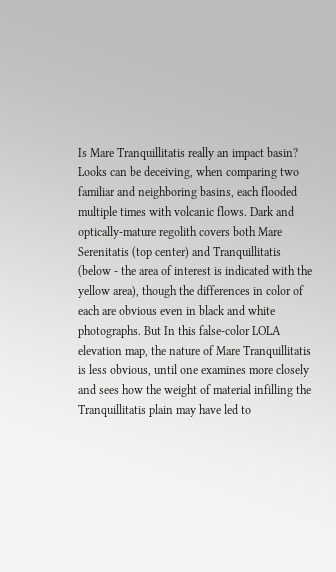Is Mare Tranquillitatis really an impact basin? Looks can be deceiving, when comparing two familiar and neighboring basins, each flooded multiple times with volcanic flows. Dark and optically-mature regolith covers both Mare Serenitatis (top center) and Tranquillitatis (below - the area of interest is indicated with the yellow area), though the differences in color of each are obvious even in black and white photographs. But In this false-color LOLA elevation map, the nature of Mare Tranquillitatis is less obvious, until one examines more closely and sees how the weight of material infilling the Tranquillitatis plain may have led to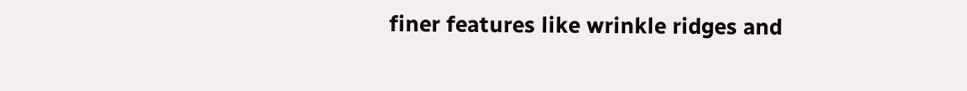finer features like wrinkle ridges and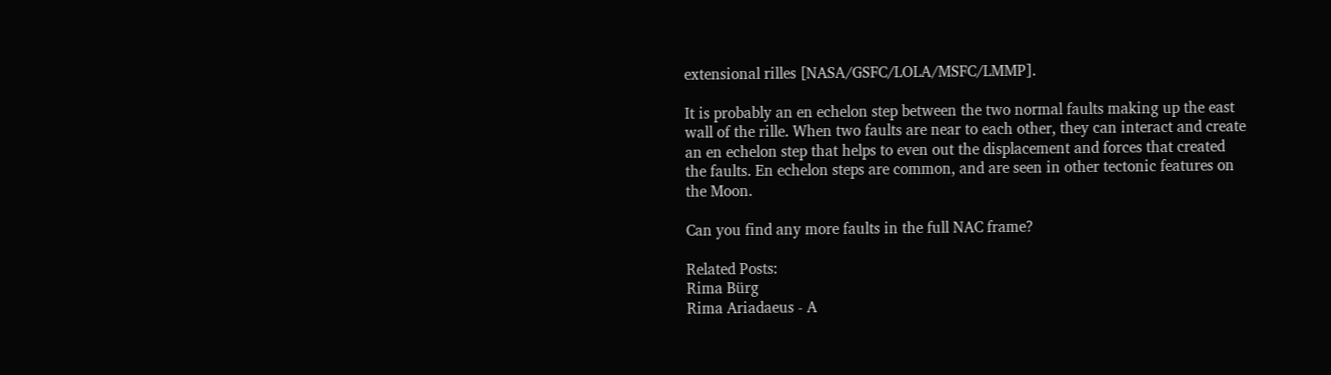extensional rilles [NASA/GSFC/LOLA/MSFC/LMMP].

It is probably an en echelon step between the two normal faults making up the east wall of the rille. When two faults are near to each other, they can interact and create an en echelon step that helps to even out the displacement and forces that created the faults. En echelon steps are common, and are seen in other tectonic features on the Moon.

Can you find any more faults in the full NAC frame?

Related Posts:
Rima Bürg
Rima Ariadaeus - A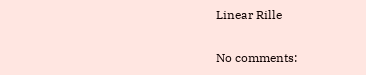Linear Rille

No comments: